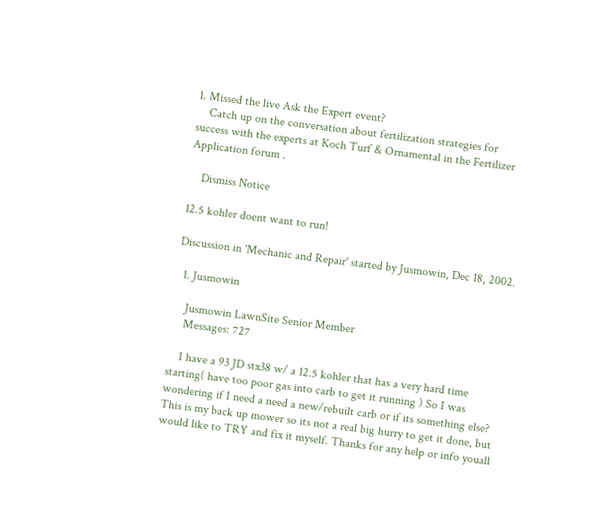1. Missed the live Ask the Expert event?
    Catch up on the conversation about fertilization strategies for success with the experts at Koch Turf & Ornamental in the Fertilizer Application forum .

    Dismiss Notice

12.5 kohler doent want to run!

Discussion in 'Mechanic and Repair' started by Jusmowin, Dec 18, 2002.

  1. Jusmowin

    Jusmowin LawnSite Senior Member
    Messages: 727

    I have a 93 JD stx38 w/ a 12.5 kohler that has a very hard time starting( have too poor gas into carb to get it running ) So I was wondering if I need a need a new/rebuilt carb or if its something else? This is my back up mower so its not a real big hurry to get it done, but would like to TRY and fix it myself. Thanks for any help or info youall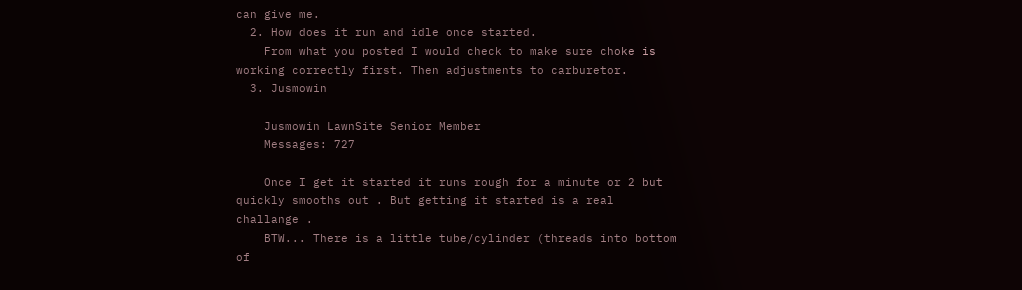can give me.
  2. How does it run and idle once started.
    From what you posted I would check to make sure choke is working correctly first. Then adjustments to carburetor.
  3. Jusmowin

    Jusmowin LawnSite Senior Member
    Messages: 727

    Once I get it started it runs rough for a minute or 2 but quickly smooths out . But getting it started is a real challange .
    BTW... There is a little tube/cylinder (threads into bottom of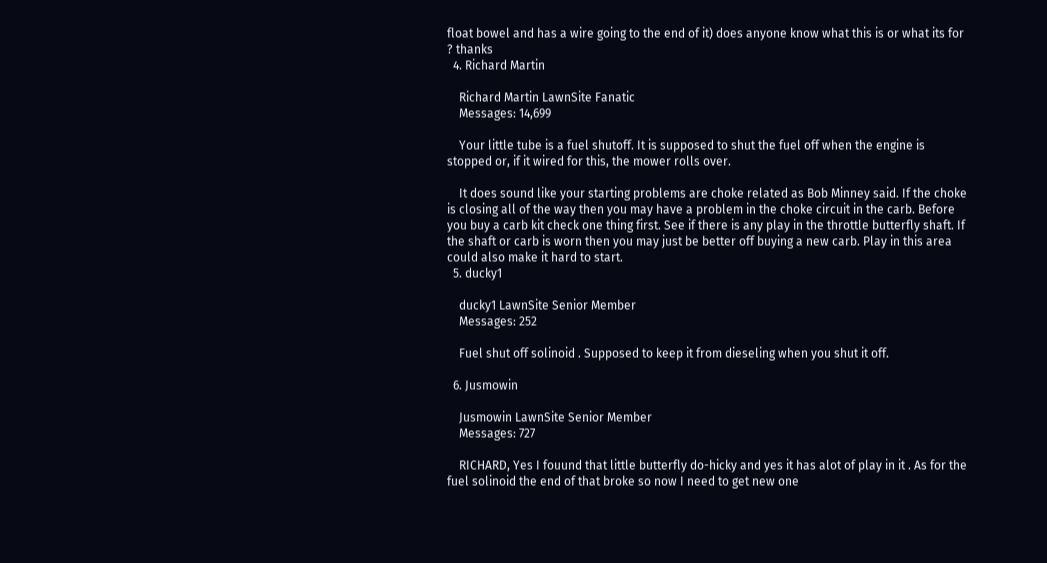float bowel and has a wire going to the end of it) does anyone know what this is or what its for ? thanks
  4. Richard Martin

    Richard Martin LawnSite Fanatic
    Messages: 14,699

    Your little tube is a fuel shutoff. It is supposed to shut the fuel off when the engine is stopped or, if it wired for this, the mower rolls over.

    It does sound like your starting problems are choke related as Bob Minney said. If the choke is closing all of the way then you may have a problem in the choke circuit in the carb. Before you buy a carb kit check one thing first. See if there is any play in the throttle butterfly shaft. If the shaft or carb is worn then you may just be better off buying a new carb. Play in this area could also make it hard to start.
  5. ducky1

    ducky1 LawnSite Senior Member
    Messages: 252

    Fuel shut off solinoid . Supposed to keep it from dieseling when you shut it off.

  6. Jusmowin

    Jusmowin LawnSite Senior Member
    Messages: 727

    RICHARD, Yes I fouund that little butterfly do-hicky and yes it has alot of play in it . As for the fuel solinoid the end of that broke so now I need to get new one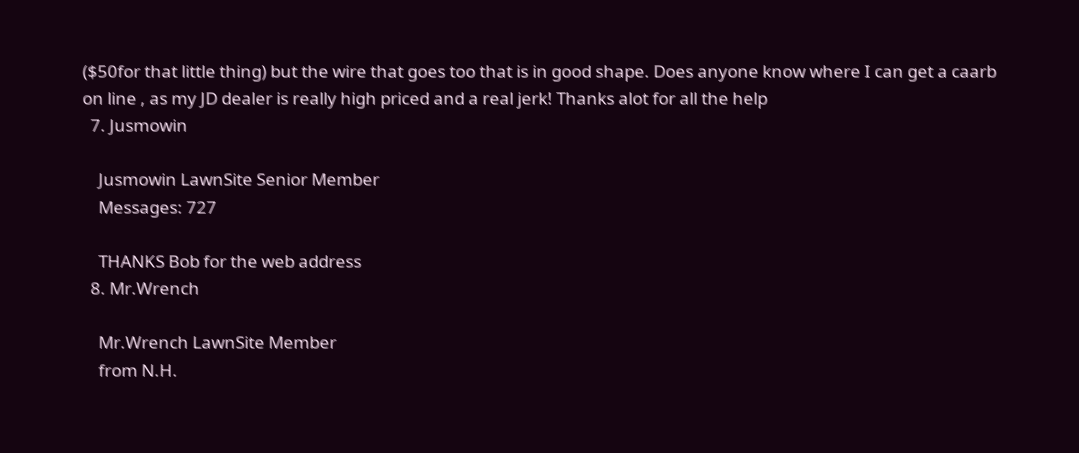($50for that little thing) but the wire that goes too that is in good shape. Does anyone know where I can get a caarb on line , as my JD dealer is really high priced and a real jerk! Thanks alot for all the help
  7. Jusmowin

    Jusmowin LawnSite Senior Member
    Messages: 727

    THANKS Bob for the web address
  8. Mr.Wrench

    Mr.Wrench LawnSite Member
    from N.H.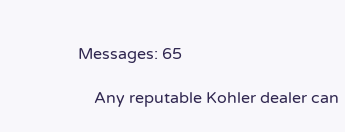Messages: 65

    Any reputable Kohler dealer can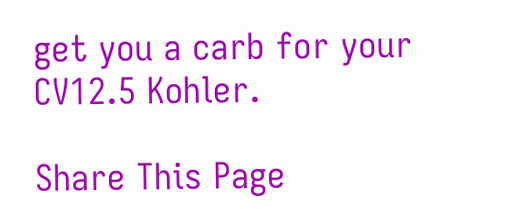get you a carb for your CV12.5 Kohler.

Share This Page